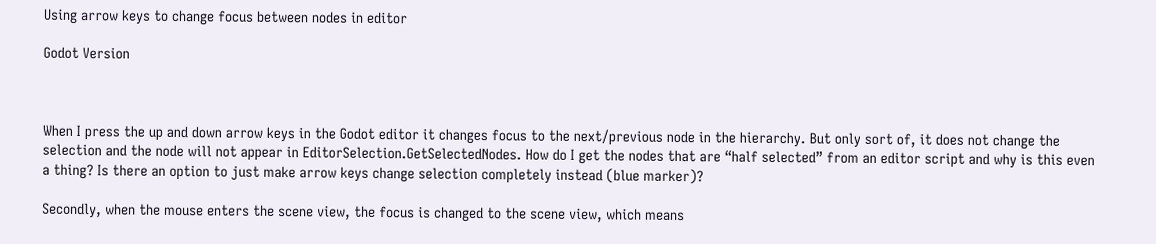Using arrow keys to change focus between nodes in editor

Godot Version



When I press the up and down arrow keys in the Godot editor it changes focus to the next/previous node in the hierarchy. But only sort of, it does not change the selection and the node will not appear in EditorSelection.GetSelectedNodes. How do I get the nodes that are “half selected” from an editor script and why is this even a thing? Is there an option to just make arrow keys change selection completely instead (blue marker)?

Secondly, when the mouse enters the scene view, the focus is changed to the scene view, which means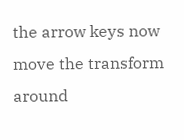the arrow keys now move the transform around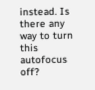instead. Is there any way to turn this autofocus off?